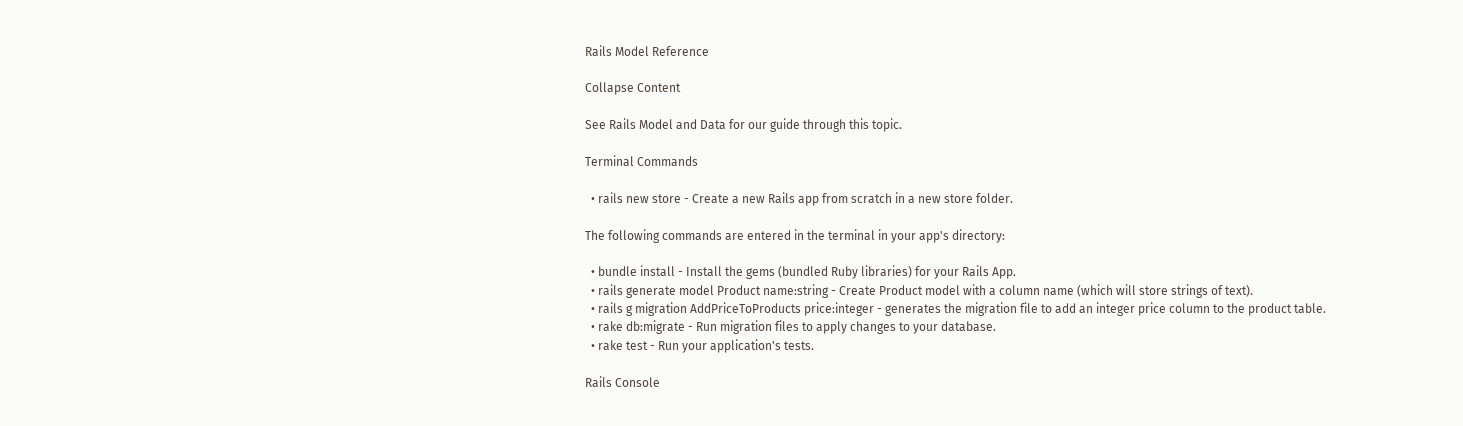Rails Model Reference

Collapse Content

See Rails Model and Data for our guide through this topic.

Terminal Commands

  • rails new store - Create a new Rails app from scratch in a new store folder.

The following commands are entered in the terminal in your app's directory:

  • bundle install - Install the gems (bundled Ruby libraries) for your Rails App.
  • rails generate model Product name:string - Create Product model with a column name (which will store strings of text).
  • rails g migration AddPriceToProducts price:integer - generates the migration file to add an integer price column to the product table.
  • rake db:migrate - Run migration files to apply changes to your database.
  • rake test - Run your application's tests.

Rails Console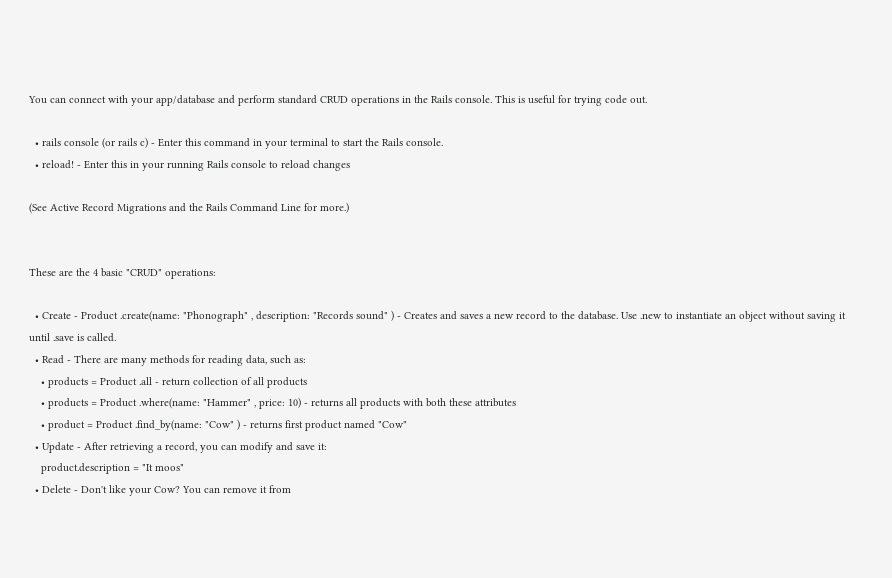You can connect with your app/database and perform standard CRUD operations in the Rails console. This is useful for trying code out.

  • rails console (or rails c) - Enter this command in your terminal to start the Rails console.
  • reload! - Enter this in your running Rails console to reload changes

(See Active Record Migrations and the Rails Command Line for more.)


These are the 4 basic "CRUD" operations:

  • Create - Product .create(name: "Phonograph" , description: "Records sound" ) - Creates and saves a new record to the database. Use .new to instantiate an object without saving it until .save is called.
  • Read - There are many methods for reading data, such as:
    • products = Product .all - return collection of all products
    • products = Product .where(name: "Hammer" , price: 10) - returns all products with both these attributes
    • product = Product .find_by(name: "Cow" ) - returns first product named "Cow"
  • Update - After retrieving a record, you can modify and save it:
    product.description = "It moos"
  • Delete - Don't like your Cow? You can remove it from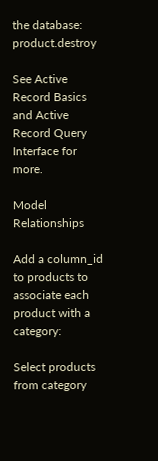the database: product.destroy

See Active Record Basics and Active Record Query Interface for more.

Model Relationships

Add a column_id to products to associate each product with a category:

Select products from category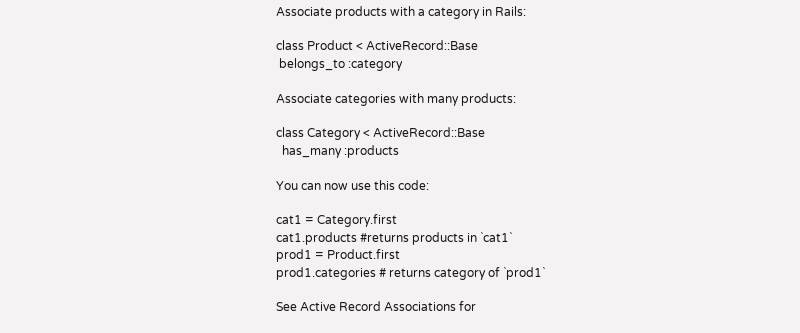Associate products with a category in Rails:

class Product < ActiveRecord::Base
 belongs_to :category

Associate categories with many products:

class Category < ActiveRecord::Base
  has_many :products

You can now use this code:

cat1 = Category.first
cat1.products #returns products in `cat1`
prod1 = Product.first
prod1.categories # returns category of `prod1`

See Active Record Associations for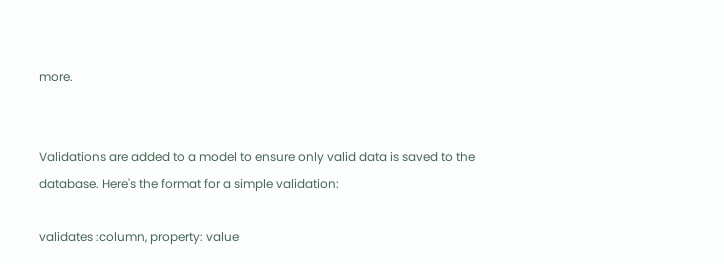more.


Validations are added to a model to ensure only valid data is saved to the database. Here's the format for a simple validation:

validates :column, property: value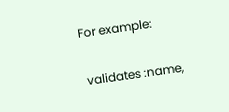For example:

 validates :name,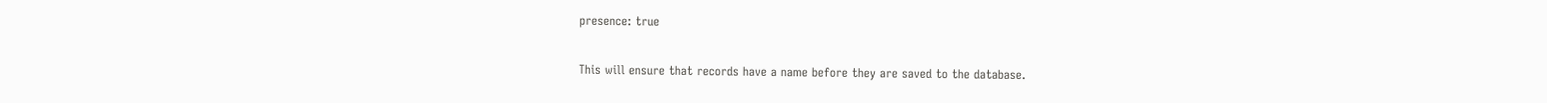presence: true

This will ensure that records have a name before they are saved to the database.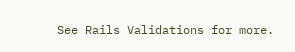See Rails Validations for more.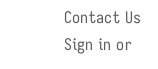Contact Us
Sign in or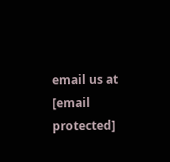email us at [email protected]